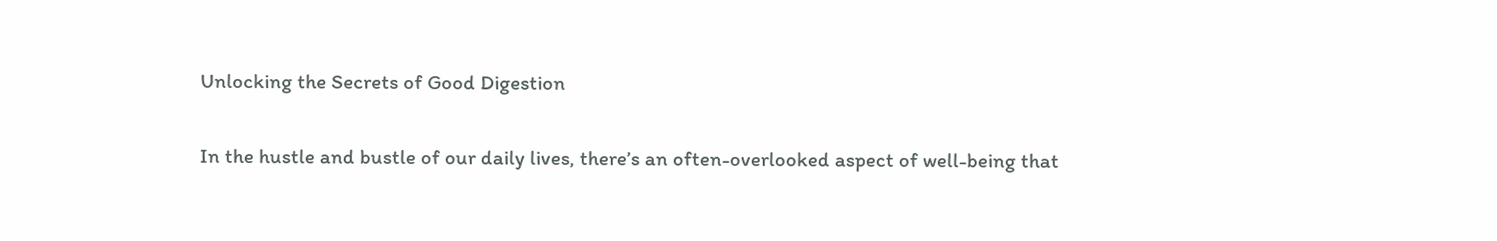Unlocking the Secrets of Good Digestion

In the hustle and bustle of our daily lives, there’s an often-overlooked aspect of well-being that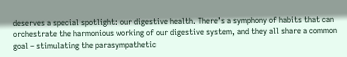deserves a special spotlight: our digestive health. There’s a symphony of habits that can orchestrate the harmonious working of our digestive system, and they all share a common goal – stimulating the parasympathetic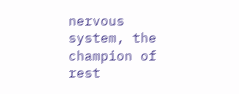nervous system, the champion of rest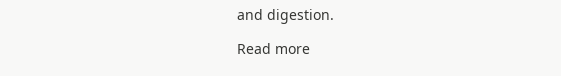and digestion.

Read more